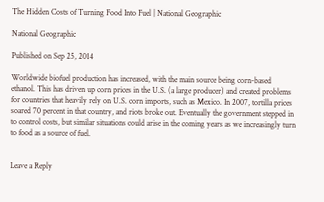The Hidden Costs of Turning Food Into Fuel | National Geographic

National Geographic

Published on Sep 25, 2014

Worldwide biofuel production has increased, with the main source being corn-based ethanol. This has driven up corn prices in the U.S. (a large producer) and created problems for countries that heavily rely on U.S. corn imports, such as Mexico. In 2007, tortilla prices soared 70 percent in that country, and riots broke out. Eventually the government stepped in to control costs, but similar situations could arise in the coming years as we increasingly turn to food as a source of fuel.


Leave a Reply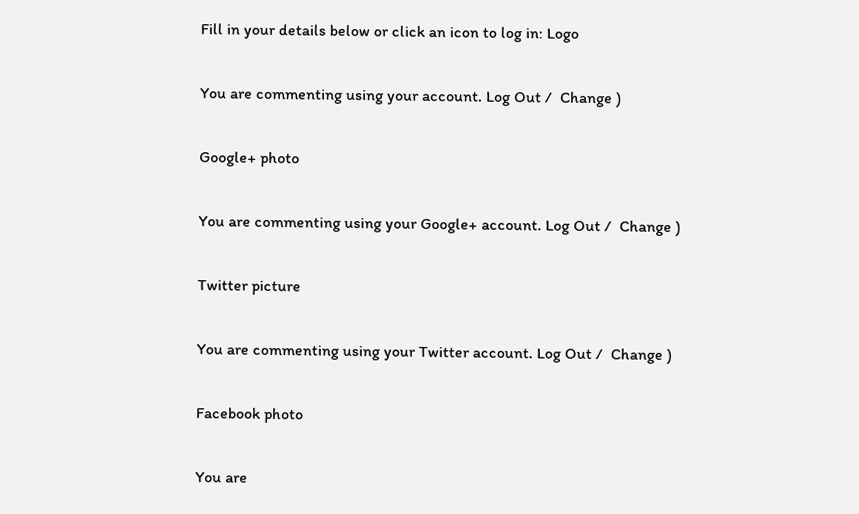Fill in your details below or click an icon to log in: Logo

You are commenting using your account. Log Out /  Change )

Google+ photo

You are commenting using your Google+ account. Log Out /  Change )

Twitter picture

You are commenting using your Twitter account. Log Out /  Change )

Facebook photo

You are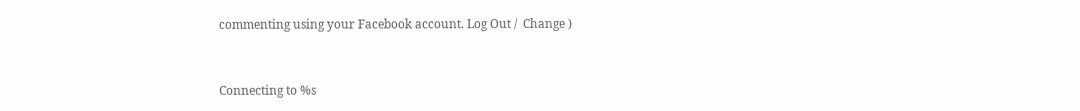commenting using your Facebook account. Log Out /  Change )


Connecting to %s